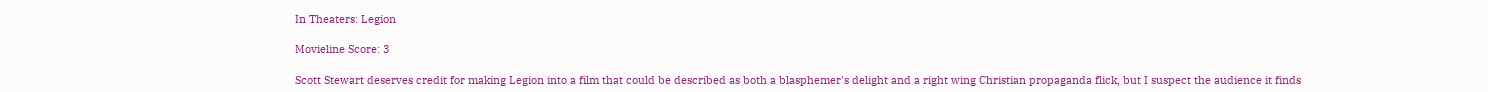In Theaters: Legion

Movieline Score: 3

Scott Stewart deserves credit for making Legion into a film that could be described as both a blasphemer's delight and a right wing Christian propaganda flick, but I suspect the audience it finds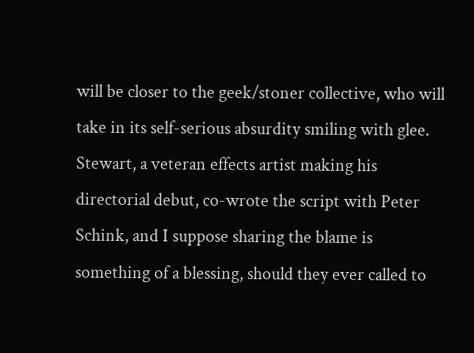will be closer to the geek/stoner collective, who will take in its self-serious absurdity smiling with glee. Stewart, a veteran effects artist making his directorial debut, co-wrote the script with Peter Schink, and I suppose sharing the blame is something of a blessing, should they ever called to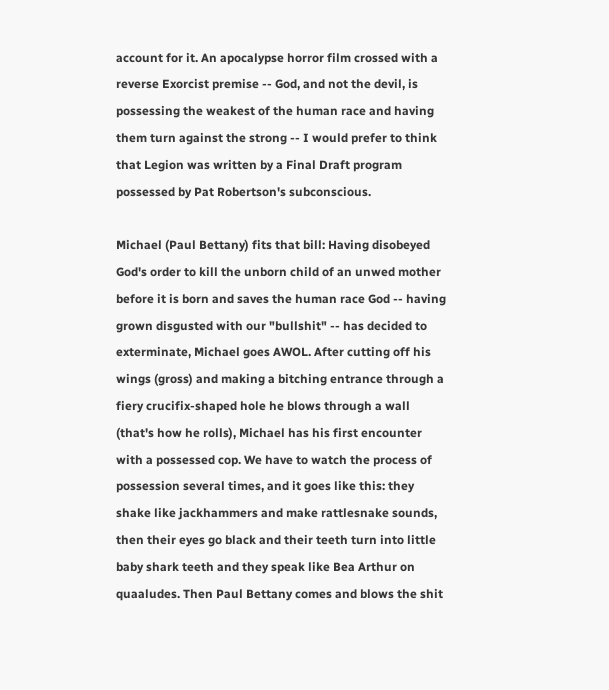account for it. An apocalypse horror film crossed with a reverse Exorcist premise -- God, and not the devil, is possessing the weakest of the human race and having them turn against the strong -- I would prefer to think that Legion was written by a Final Draft program possessed by Pat Robertson's subconscious.

Michael (Paul Bettany) fits that bill: Having disobeyed God's order to kill the unborn child of an unwed mother before it is born and saves the human race God -- having grown disgusted with our "bullshit" -- has decided to exterminate, Michael goes AWOL. After cutting off his wings (gross) and making a bitching entrance through a fiery crucifix-shaped hole he blows through a wall (that's how he rolls), Michael has his first encounter with a possessed cop. We have to watch the process of possession several times, and it goes like this: they shake like jackhammers and make rattlesnake sounds, then their eyes go black and their teeth turn into little baby shark teeth and they speak like Bea Arthur on quaaludes. Then Paul Bettany comes and blows the shit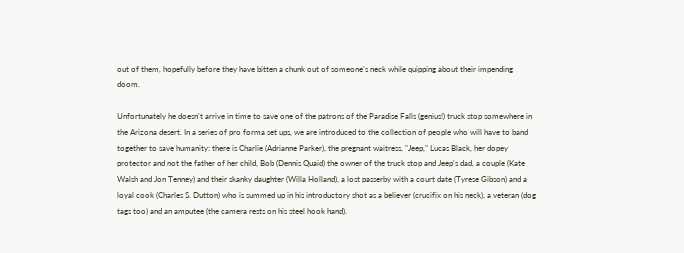out of them, hopefully before they have bitten a chunk out of someone's neck while quipping about their impending doom.

Unfortunately he doesn't arrive in time to save one of the patrons of the Paradise Falls (genius!) truck stop somewhere in the Arizona desert. In a series of pro forma set ups, we are introduced to the collection of people who will have to band together to save humanity: there is Charlie (Adrianne Parker), the pregnant waitress, "Jeep," Lucas Black, her dopey protector and not the father of her child, Bob (Dennis Quaid) the owner of the truck stop and Jeep's dad, a couple (Kate Walsh and Jon Tenney) and their skanky daughter (Willa Holland), a lost passerby with a court date (Tyrese Gibson) and a loyal cook (Charles S. Dutton) who is summed up in his introductory shot as a believer (crucifix on his neck), a veteran (dog tags too) and an amputee (the camera rests on his steel hook hand).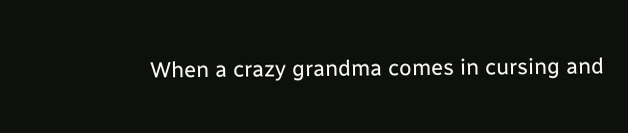When a crazy grandma comes in cursing and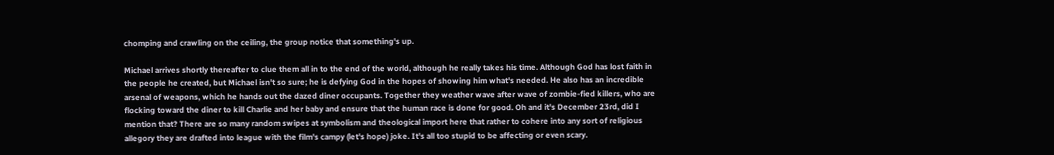chomping and crawling on the ceiling, the group notice that something's up.

Michael arrives shortly thereafter to clue them all in to the end of the world, although he really takes his time. Although God has lost faith in the people he created, but Michael isn't so sure; he is defying God in the hopes of showing him what's needed. He also has an incredible arsenal of weapons, which he hands out the dazed diner occupants. Together they weather wave after wave of zombie-fied killers, who are flocking toward the diner to kill Charlie and her baby and ensure that the human race is done for good. Oh and it's December 23rd, did I mention that? There are so many random swipes at symbolism and theological import here that rather to cohere into any sort of religious allegory they are drafted into league with the film's campy (let's hope) joke. It's all too stupid to be affecting or even scary.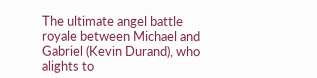The ultimate angel battle royale between Michael and Gabriel (Kevin Durand), who alights to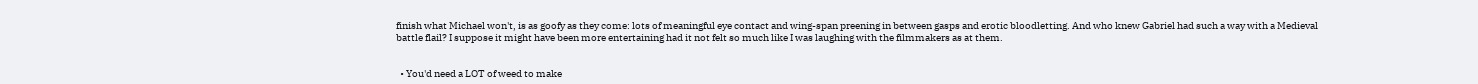finish what Michael won't, is as goofy as they come: lots of meaningful eye contact and wing-span preening in between gasps and erotic bloodletting. And who knew Gabriel had such a way with a Medieval battle flail? I suppose it might have been more entertaining had it not felt so much like I was laughing with the filmmakers as at them.


  • You'd need a LOT of weed to make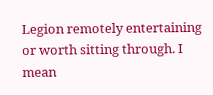Legion remotely entertaining or worth sitting through. I mean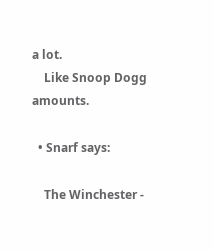a lot.
    Like Snoop Dogg amounts.

  • Snarf says:

    The Winchester -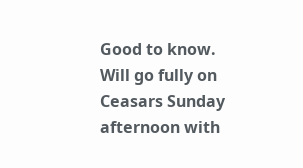Good to know. Will go fully on Ceasars Sunday afternoon with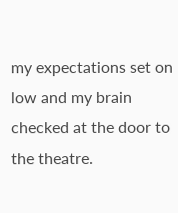my expectations set on low and my brain checked at the door to the theatre.